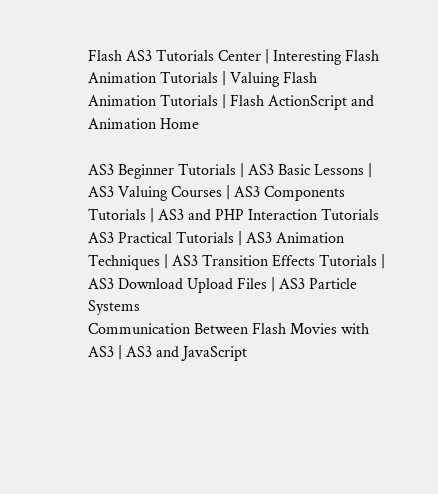Flash AS3 Tutorials Center | Interesting Flash Animation Tutorials | Valuing Flash Animation Tutorials | Flash ActionScript and Animation Home

AS3 Beginner Tutorials | AS3 Basic Lessons | AS3 Valuing Courses | AS3 Components Tutorials | AS3 and PHP Interaction Tutorials
AS3 Practical Tutorials | AS3 Animation Techniques | AS3 Transition Effects Tutorials | AS3 Download Upload Files | AS3 Particle Systems
Communication Between Flash Movies with AS3 | AS3 and JavaScript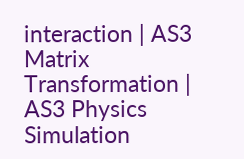interaction | AS3 Matrix Transformation | AS3 Physics Simulation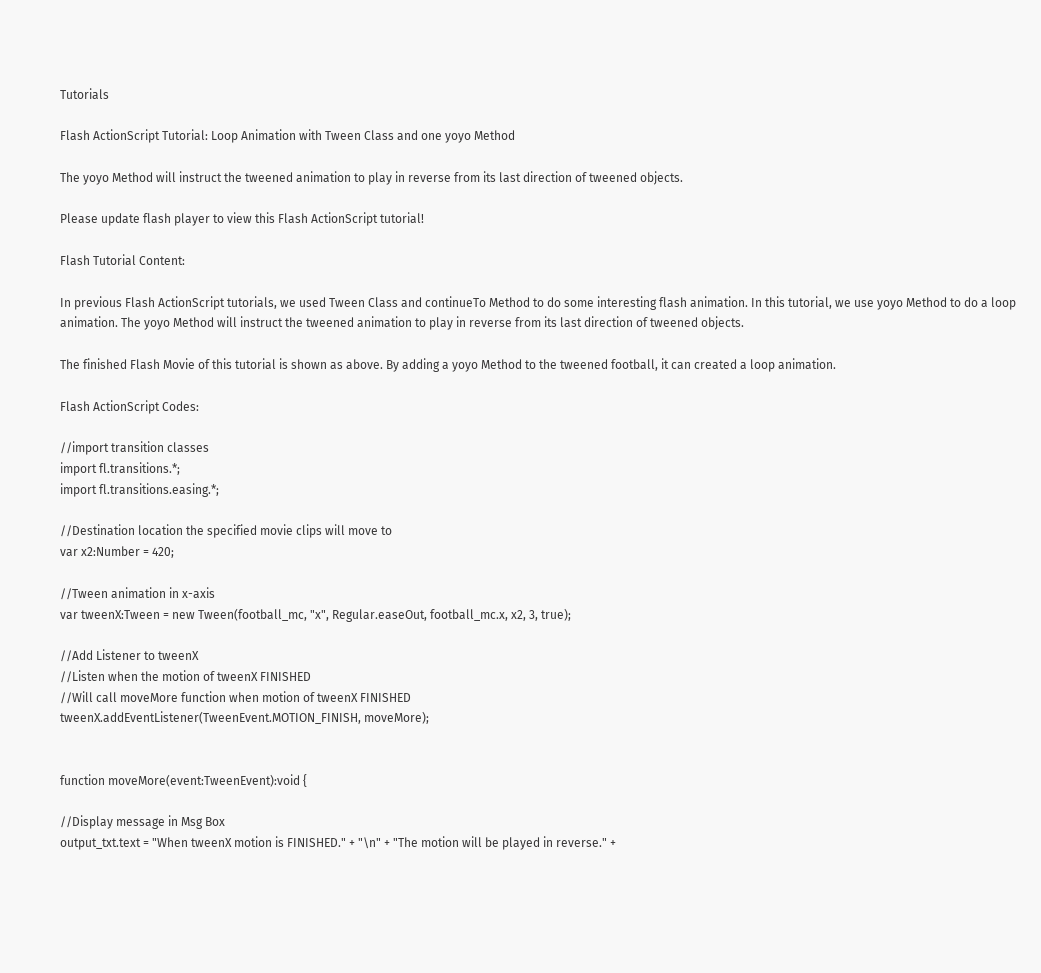Tutorials

Flash ActionScript Tutorial: Loop Animation with Tween Class and one yoyo Method

The yoyo Method will instruct the tweened animation to play in reverse from its last direction of tweened objects.

Please update flash player to view this Flash ActionScript tutorial!

Flash Tutorial Content:

In previous Flash ActionScript tutorials, we used Tween Class and continueTo Method to do some interesting flash animation. In this tutorial, we use yoyo Method to do a loop animation. The yoyo Method will instruct the tweened animation to play in reverse from its last direction of tweened objects.

The finished Flash Movie of this tutorial is shown as above. By adding a yoyo Method to the tweened football, it can created a loop animation.

Flash ActionScript Codes:

//import transition classes
import fl.transitions.*;
import fl.transitions.easing.*;

//Destination location the specified movie clips will move to
var x2:Number = 420;

//Tween animation in x-axis
var tweenX:Tween = new Tween(football_mc, "x", Regular.easeOut, football_mc.x, x2, 3, true);

//Add Listener to tweenX
//Listen when the motion of tweenX FINISHED
//Will call moveMore function when motion of tweenX FINISHED
tweenX.addEventListener(TweenEvent.MOTION_FINISH, moveMore);


function moveMore(event:TweenEvent):void {

//Display message in Msg Box
output_txt.text = "When tweenX motion is FINISHED." + "\n" + "The motion will be played in reverse." +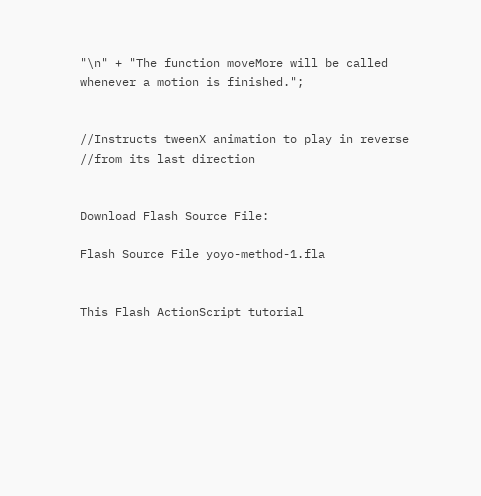"\n" + "The function moveMore will be called whenever a motion is finished.";


//Instructs tweenX animation to play in reverse
//from its last direction


Download Flash Source File:

Flash Source File yoyo-method-1.fla


This Flash ActionScript tutorial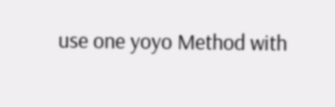use one yoyo Method with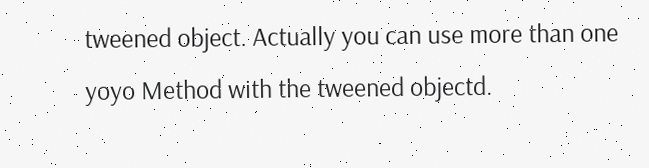tweened object. Actually you can use more than one yoyo Method with the tweened objectd.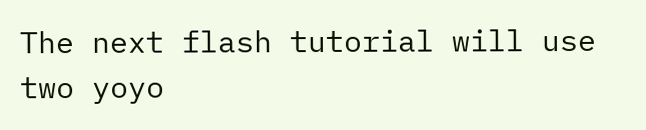The next flash tutorial will use two yoyo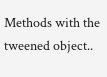Methods with the tweened object..